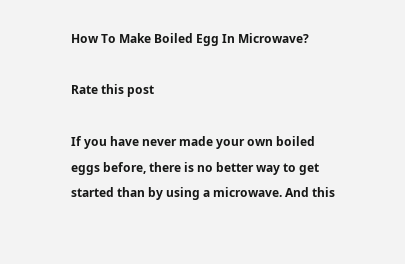How To Make Boiled Egg In Microwave?

Rate this post

If you have never made your own boiled eggs before, there is no better way to get started than by using a microwave. And this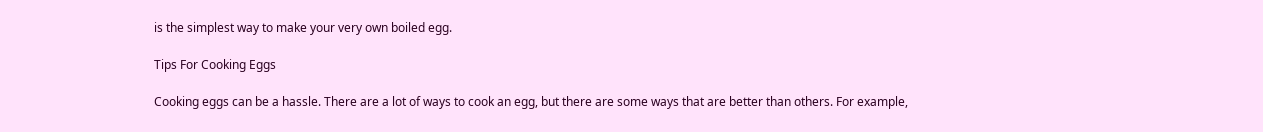is the simplest way to make your very own boiled egg.

Tips For Cooking Eggs

Cooking eggs can be a hassle. There are a lot of ways to cook an egg, but there are some ways that are better than others. For example,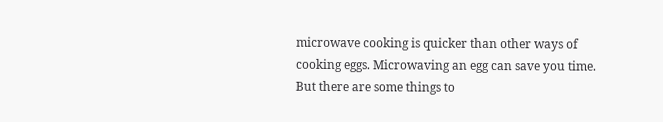microwave cooking is quicker than other ways of cooking eggs. Microwaving an egg can save you time. But there are some things to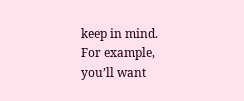keep in mind. For example, you’ll want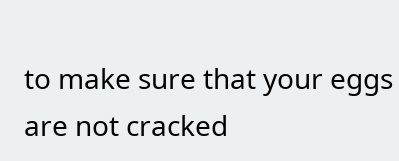to make sure that your eggs are not cracked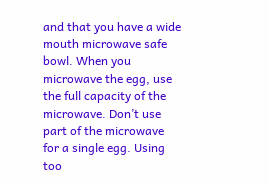and that you have a wide mouth microwave safe bowl. When you microwave the egg, use the full capacity of the microwave. Don’t use part of the microwave for a single egg. Using too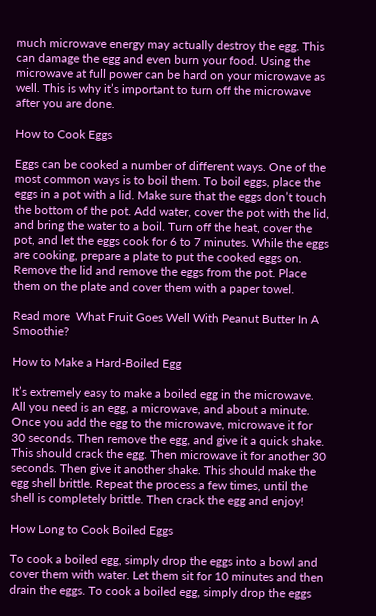much microwave energy may actually destroy the egg. This can damage the egg and even burn your food. Using the microwave at full power can be hard on your microwave as well. This is why it’s important to turn off the microwave after you are done.

How to Cook Eggs

Eggs can be cooked a number of different ways. One of the most common ways is to boil them. To boil eggs, place the eggs in a pot with a lid. Make sure that the eggs don’t touch the bottom of the pot. Add water, cover the pot with the lid, and bring the water to a boil. Turn off the heat, cover the pot, and let the eggs cook for 6 to 7 minutes. While the eggs are cooking, prepare a plate to put the cooked eggs on. Remove the lid and remove the eggs from the pot. Place them on the plate and cover them with a paper towel.

Read more  What Fruit Goes Well With Peanut Butter In A Smoothie?

How to Make a Hard-Boiled Egg

It’s extremely easy to make a boiled egg in the microwave. All you need is an egg, a microwave, and about a minute. Once you add the egg to the microwave, microwave it for 30 seconds. Then remove the egg, and give it a quick shake. This should crack the egg. Then microwave it for another 30 seconds. Then give it another shake. This should make the egg shell brittle. Repeat the process a few times, until the shell is completely brittle. Then crack the egg and enjoy!

How Long to Cook Boiled Eggs

To cook a boiled egg, simply drop the eggs into a bowl and cover them with water. Let them sit for 10 minutes and then drain the eggs. To cook a boiled egg, simply drop the eggs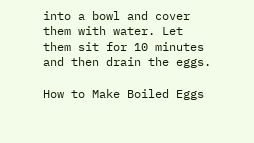into a bowl and cover them with water. Let them sit for 10 minutes and then drain the eggs.

How to Make Boiled Eggs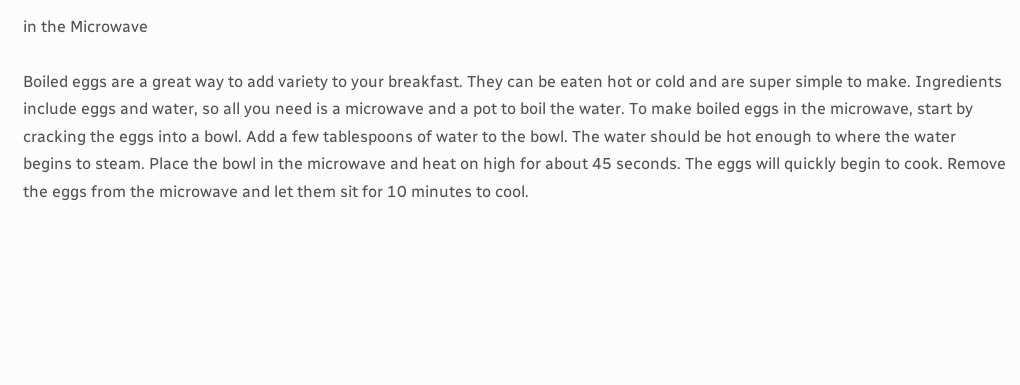in the Microwave

Boiled eggs are a great way to add variety to your breakfast. They can be eaten hot or cold and are super simple to make. Ingredients include eggs and water, so all you need is a microwave and a pot to boil the water. To make boiled eggs in the microwave, start by cracking the eggs into a bowl. Add a few tablespoons of water to the bowl. The water should be hot enough to where the water begins to steam. Place the bowl in the microwave and heat on high for about 45 seconds. The eggs will quickly begin to cook. Remove the eggs from the microwave and let them sit for 10 minutes to cool.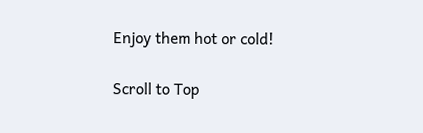Enjoy them hot or cold!

Scroll to Top